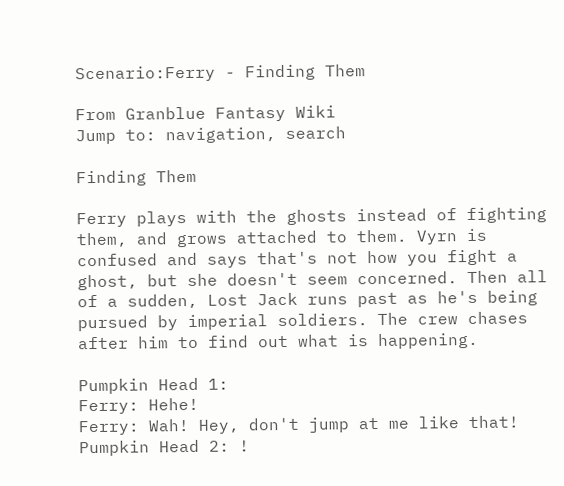Scenario:Ferry - Finding Them

From Granblue Fantasy Wiki
Jump to: navigation, search

Finding Them

Ferry plays with the ghosts instead of fighting them, and grows attached to them. Vyrn is confused and says that's not how you fight a ghost, but she doesn't seem concerned. Then all of a sudden, Lost Jack runs past as he's being pursued by imperial soldiers. The crew chases after him to find out what is happening.

Pumpkin Head 1:
Ferry: Hehe!
Ferry: Wah! Hey, don't jump at me like that!
Pumpkin Head 2: !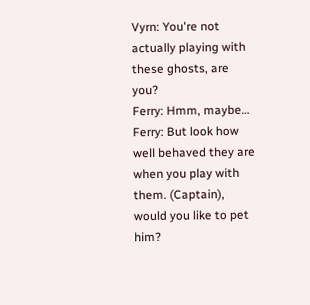Vyrn: You're not actually playing with these ghosts, are you?
Ferry: Hmm, maybe…
Ferry: But look how well behaved they are when you play with them. (Captain), would you like to pet him?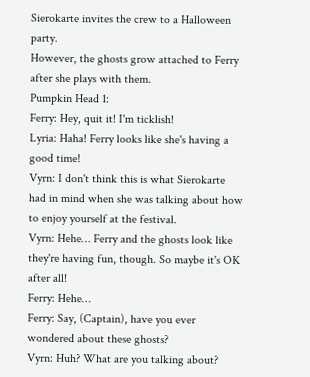Sierokarte invites the crew to a Halloween party.
However, the ghosts grow attached to Ferry after she plays with them.
Pumpkin Head 1:
Ferry: Hey, quit it! I'm ticklish!
Lyria: Haha! Ferry looks like she's having a good time!
Vyrn: I don't think this is what Sierokarte had in mind when she was talking about how to enjoy yourself at the festival.
Vyrn: Hehe… Ferry and the ghosts look like they're having fun, though. So maybe it's OK after all!
Ferry: Hehe…
Ferry: Say, (Captain), have you ever wondered about these ghosts?
Vyrn: Huh? What are you talking about?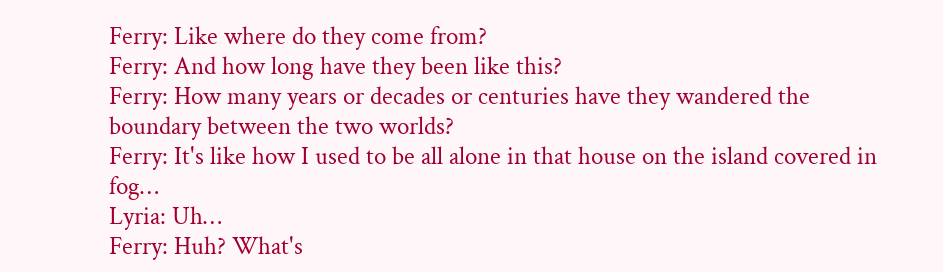Ferry: Like where do they come from?
Ferry: And how long have they been like this?
Ferry: How many years or decades or centuries have they wandered the boundary between the two worlds?
Ferry: It's like how I used to be all alone in that house on the island covered in fog…
Lyria: Uh…
Ferry: Huh? What's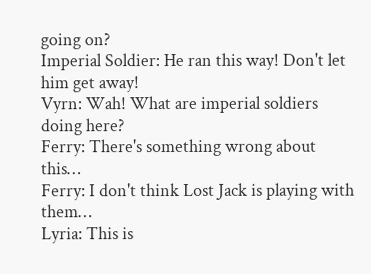going on?
Imperial Soldier: He ran this way! Don't let him get away!
Vyrn: Wah! What are imperial soldiers doing here?
Ferry: There's something wrong about this…
Ferry: I don't think Lost Jack is playing with them…
Lyria: This is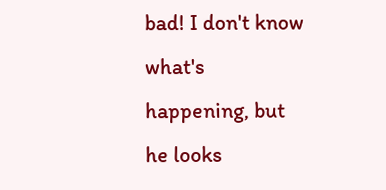bad! I don't know what's happening, but he looks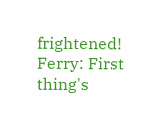frightened!
Ferry: First thing's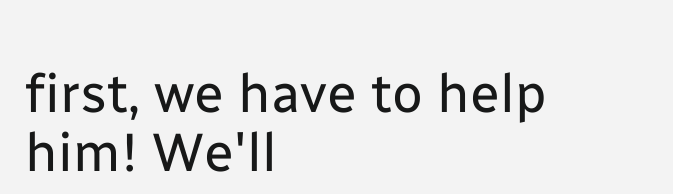first, we have to help him! We'll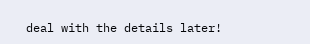deal with the details later!